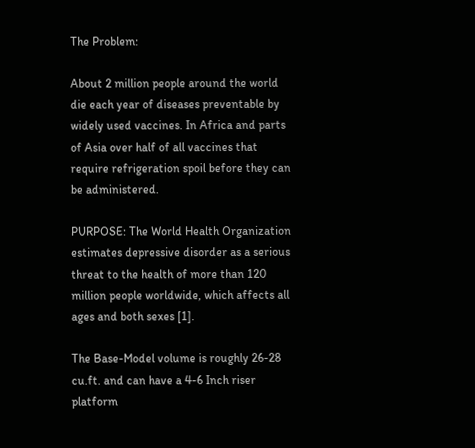The Problem:

About 2 million people around the world die each year of diseases preventable by widely used vaccines. In Africa and parts of Asia over half of all vaccines that require refrigeration spoil before they can be administered.

PURPOSE: The World Health Organization estimates depressive disorder as a serious threat to the health of more than 120 million people worldwide, which affects all ages and both sexes [1].

The Base-Model volume is roughly 26-28 cu.ft. and can have a 4-6 Inch riser platform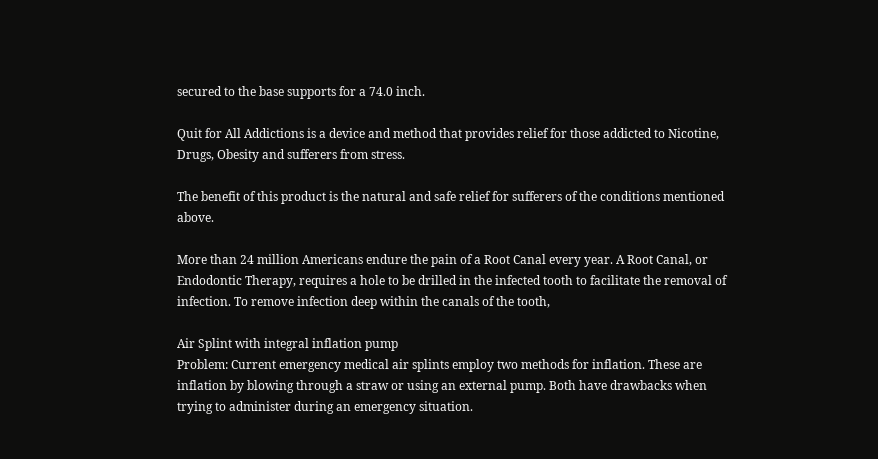secured to the base supports for a 74.0 inch.

Quit for All Addictions is a device and method that provides relief for those addicted to Nicotine, Drugs, Obesity and sufferers from stress.

The benefit of this product is the natural and safe relief for sufferers of the conditions mentioned above.

More than 24 million Americans endure the pain of a Root Canal every year. A Root Canal, or Endodontic Therapy, requires a hole to be drilled in the infected tooth to facilitate the removal of infection. To remove infection deep within the canals of the tooth,

Air Splint with integral inflation pump
Problem: Current emergency medical air splints employ two methods for inflation. These are inflation by blowing through a straw or using an external pump. Both have drawbacks when trying to administer during an emergency situation.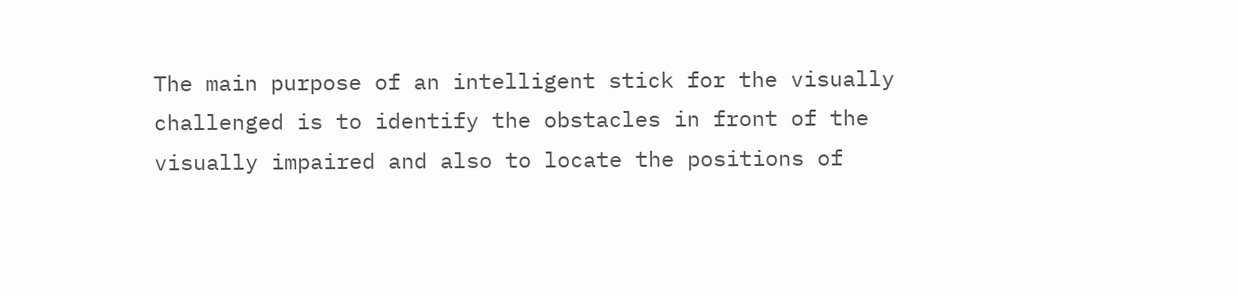The main purpose of an intelligent stick for the visually challenged is to identify the obstacles in front of the visually impaired and also to locate the positions of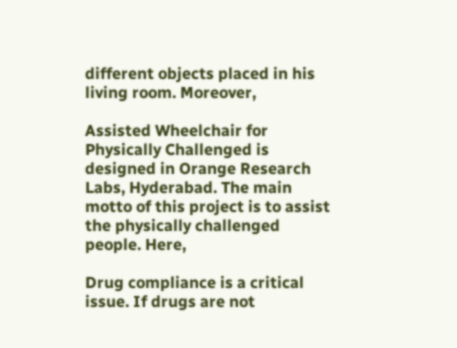different objects placed in his living room. Moreover,

Assisted Wheelchair for Physically Challenged is designed in Orange Research Labs, Hyderabad. The main motto of this project is to assist the physically challenged people. Here,

Drug compliance is a critical issue. If drugs are not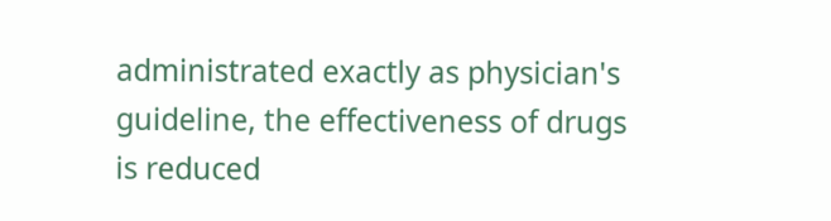administrated exactly as physician's guideline, the effectiveness of drugs is reduced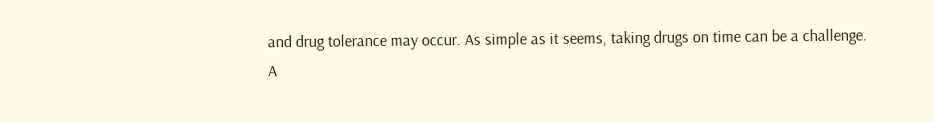and drug tolerance may occur. As simple as it seems, taking drugs on time can be a challenge.
A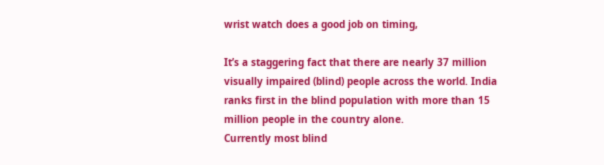wrist watch does a good job on timing,

It’s a staggering fact that there are nearly 37 million visually impaired (blind) people across the world. India ranks first in the blind population with more than 15 million people in the country alone.
Currently most blind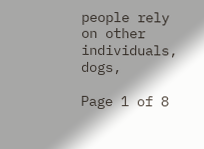people rely on other individuals, dogs,

Page 1 of 8